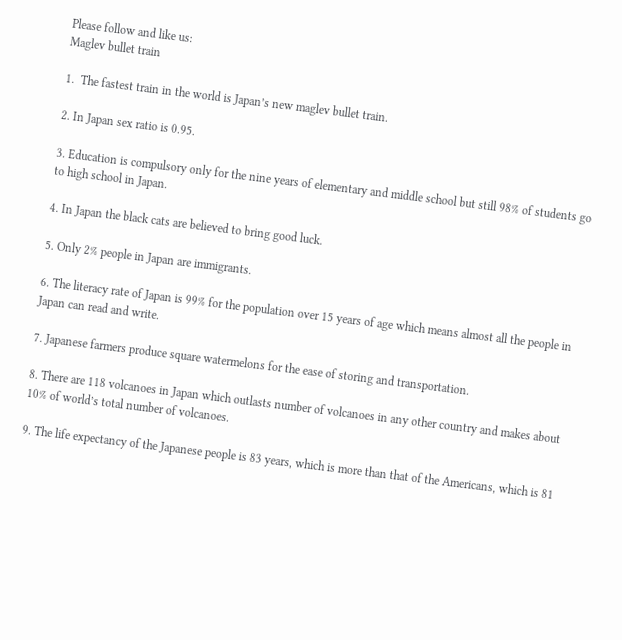Please follow and like us:
Maglev bullet train

1.  The fastest train in the world is Japan’s new maglev bullet train.

2. In Japan sex ratio is 0.95.

3. Education is compulsory only for the nine years of elementary and middle school but still 98% of students go to high school in Japan.

4. In Japan the black cats are believed to bring good luck.

5. Only 2% people in Japan are immigrants.

6. The literacy rate of Japan is 99% for the population over 15 years of age which means almost all the people in Japan can read and write.

7. Japanese farmers produce square watermelons for the ease of storing and transportation.

8. There are 118 volcanoes in Japan which outlasts number of volcanoes in any other country and makes about 10% of world’s total number of volcanoes.

9. The life expectancy of the Japanese people is 83 years, which is more than that of the Americans, which is 81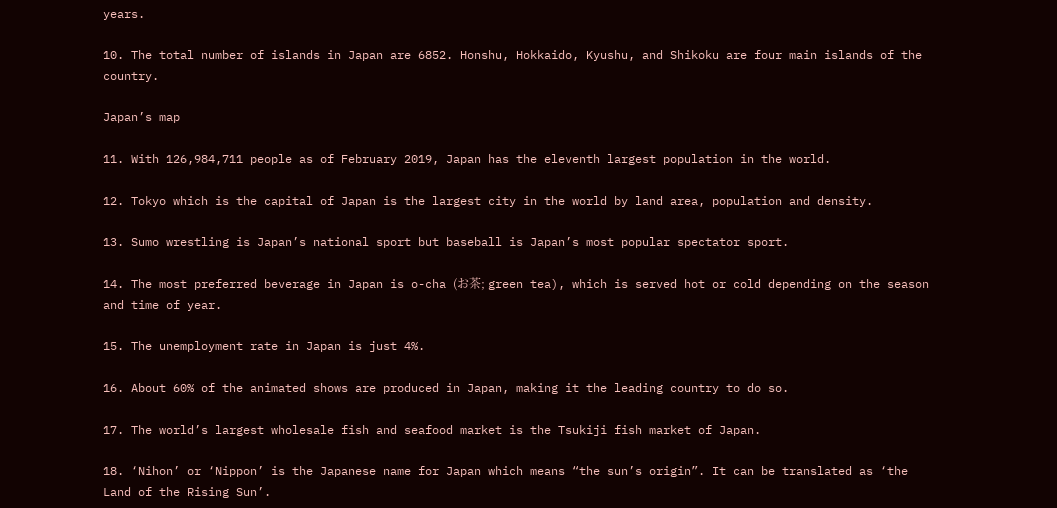years.

10. The total number of islands in Japan are 6852. Honshu, Hokkaido, Kyushu, and Shikoku are four main islands of the country.

Japan’s map

11. With 126,984,711 people as of February 2019, Japan has the eleventh largest population in the world.

12. Tokyo which is the capital of Japan is the largest city in the world by land area, population and density.

13. Sumo wrestling is Japan’s national sport but baseball is Japan’s most popular spectator sport.

14. The most preferred beverage in Japan is o-cha (お茶; green tea), which is served hot or cold depending on the season and time of year.

15. The unemployment rate in Japan is just 4%.

16. About 60% of the animated shows are produced in Japan, making it the leading country to do so.

17. The world’s largest wholesale fish and seafood market is the Tsukiji fish market of Japan.

18. ‘Nihon’ or ‘Nippon’ is the Japanese name for Japan which means “the sun’s origin”. It can be translated as ‘the Land of the Rising Sun’.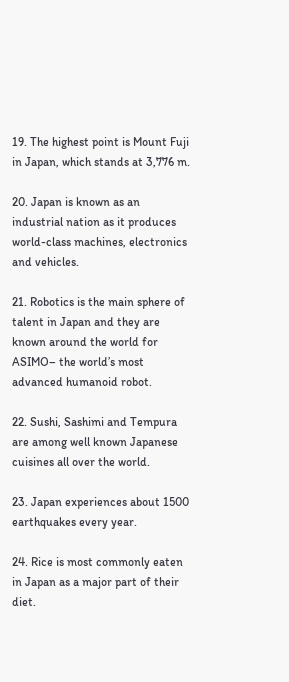19. The highest point is Mount Fuji in Japan, which stands at 3,776 m.

20. Japan is known as an industrial nation as it produces world-class machines, electronics and vehicles.

21. Robotics is the main sphere of talent in Japan and they are known around the world for ASIMO– the world’s most advanced humanoid robot.

22. Sushi, Sashimi and Tempura are among well known Japanese cuisines all over the world.

23. Japan experiences about 1500 earthquakes every year.

24. Rice is most commonly eaten in Japan as a major part of their diet.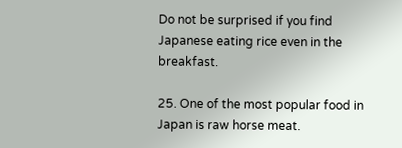Do not be surprised if you find Japanese eating rice even in the breakfast.

25. One of the most popular food in Japan is raw horse meat.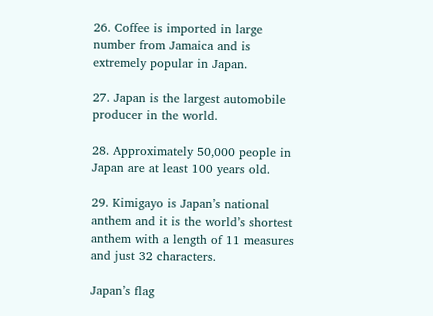26. Coffee is imported in large number from Jamaica and is extremely popular in Japan.

27. Japan is the largest automobile producer in the world.

28. Approximately 50,000 people in Japan are at least 100 years old.

29. Kimigayo is Japan’s national anthem and it is the world’s shortest anthem with a length of 11 measures and just 32 characters.

Japan’s flag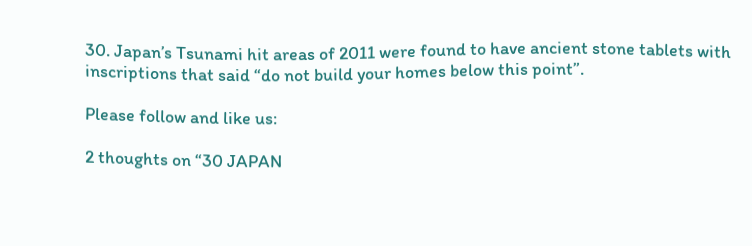30. Japan’s Tsunami hit areas of 2011 were found to have ancient stone tablets with inscriptions that said “do not build your homes below this point”.

Please follow and like us:

2 thoughts on “30 JAPAN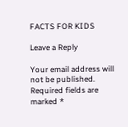FACTS FOR KIDS

Leave a Reply

Your email address will not be published. Required fields are marked *